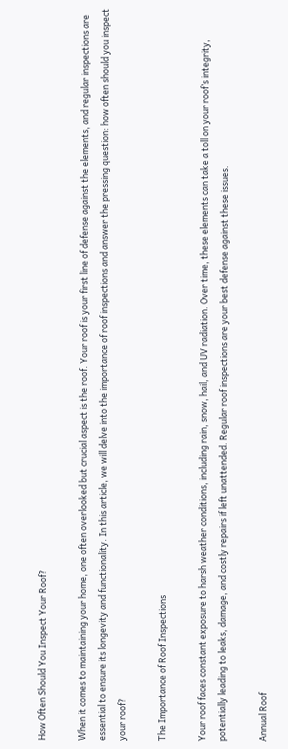How Often Should You Inspect Your Roof?

When it comes to maintaining your home, one often overlooked but crucial aspect is the roof. Your roof is your first line of defense against the elements, and regular inspections are essential to ensure its longevity and functionality. In this article, we will delve into the importance of roof inspections and answer the pressing question: how often should you inspect your roof?

The Importance of Roof Inspections

Your roof faces constant exposure to harsh weather conditions, including rain, snow, hail, and UV radiation. Over time, these elements can take a toll on your roof’s integrity, potentially leading to leaks, damage, and costly repairs if left unattended. Regular roof inspections are your best defense against these issues.

Annual Roof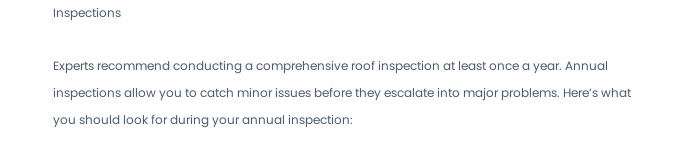Inspections

Experts recommend conducting a comprehensive roof inspection at least once a year. Annual inspections allow you to catch minor issues before they escalate into major problems. Here’s what you should look for during your annual inspection: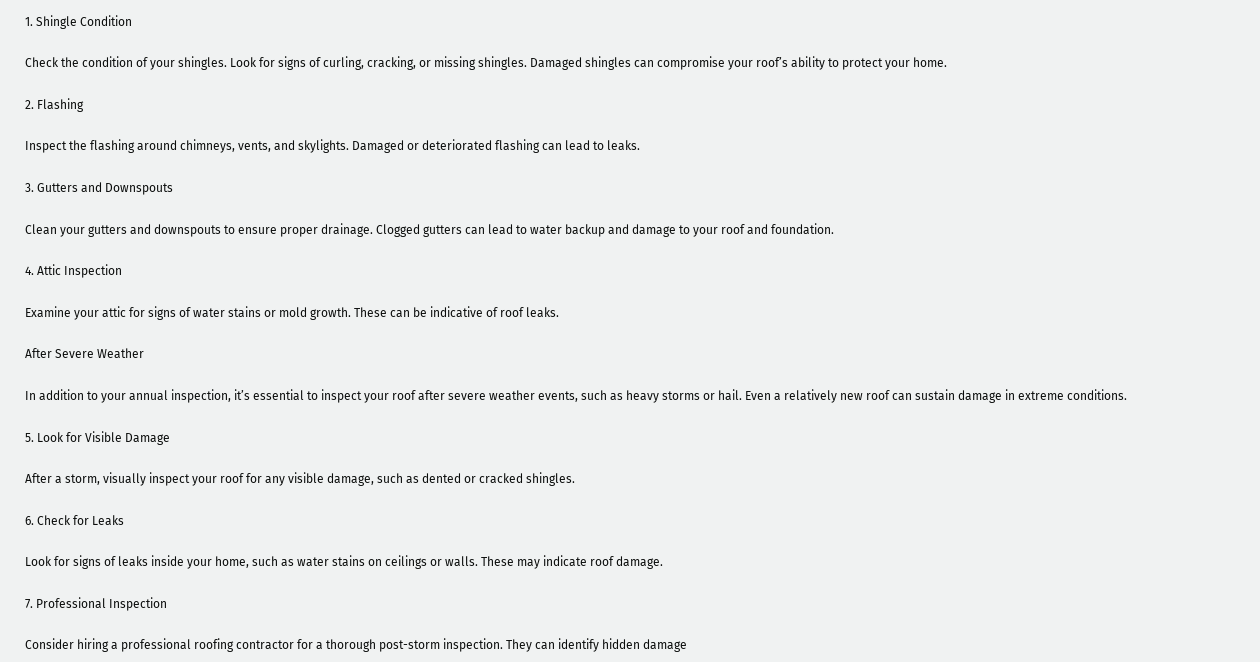1. Shingle Condition

Check the condition of your shingles. Look for signs of curling, cracking, or missing shingles. Damaged shingles can compromise your roof’s ability to protect your home.

2. Flashing

Inspect the flashing around chimneys, vents, and skylights. Damaged or deteriorated flashing can lead to leaks.

3. Gutters and Downspouts

Clean your gutters and downspouts to ensure proper drainage. Clogged gutters can lead to water backup and damage to your roof and foundation.

4. Attic Inspection

Examine your attic for signs of water stains or mold growth. These can be indicative of roof leaks.

After Severe Weather

In addition to your annual inspection, it’s essential to inspect your roof after severe weather events, such as heavy storms or hail. Even a relatively new roof can sustain damage in extreme conditions.

5. Look for Visible Damage

After a storm, visually inspect your roof for any visible damage, such as dented or cracked shingles.

6. Check for Leaks

Look for signs of leaks inside your home, such as water stains on ceilings or walls. These may indicate roof damage.

7. Professional Inspection

Consider hiring a professional roofing contractor for a thorough post-storm inspection. They can identify hidden damage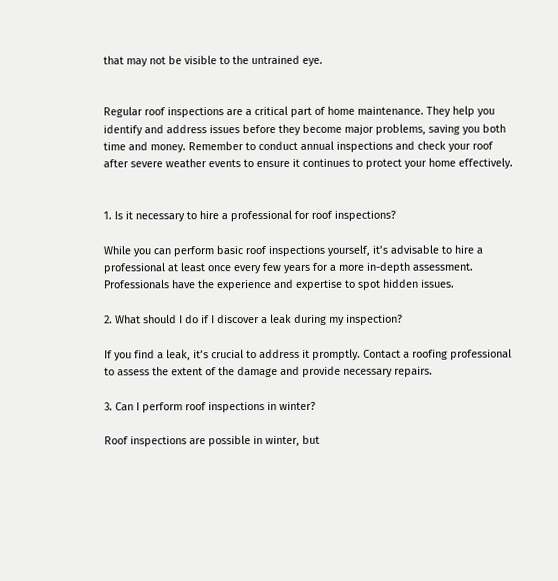that may not be visible to the untrained eye.


Regular roof inspections are a critical part of home maintenance. They help you identify and address issues before they become major problems, saving you both time and money. Remember to conduct annual inspections and check your roof after severe weather events to ensure it continues to protect your home effectively.


1. Is it necessary to hire a professional for roof inspections?

While you can perform basic roof inspections yourself, it’s advisable to hire a professional at least once every few years for a more in-depth assessment. Professionals have the experience and expertise to spot hidden issues.

2. What should I do if I discover a leak during my inspection?

If you find a leak, it’s crucial to address it promptly. Contact a roofing professional to assess the extent of the damage and provide necessary repairs.

3. Can I perform roof inspections in winter?

Roof inspections are possible in winter, but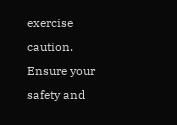exercise caution. Ensure your safety and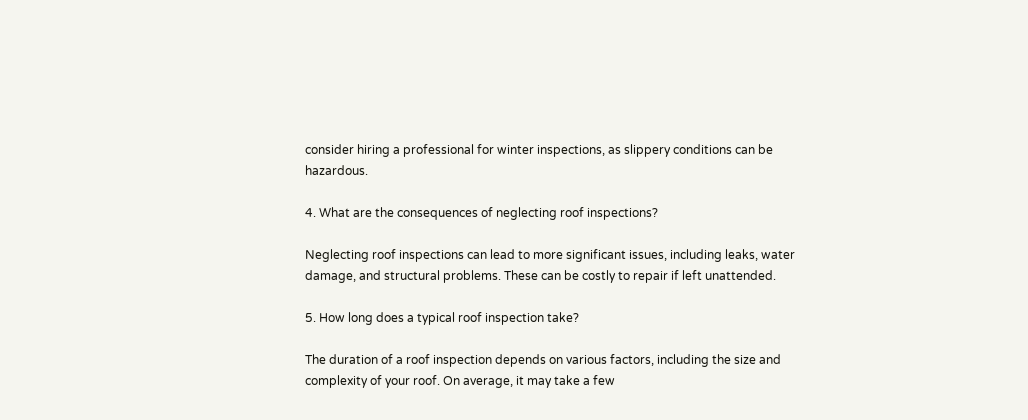consider hiring a professional for winter inspections, as slippery conditions can be hazardous.

4. What are the consequences of neglecting roof inspections?

Neglecting roof inspections can lead to more significant issues, including leaks, water damage, and structural problems. These can be costly to repair if left unattended.

5. How long does a typical roof inspection take?

The duration of a roof inspection depends on various factors, including the size and complexity of your roof. On average, it may take a few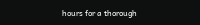hours for a thorough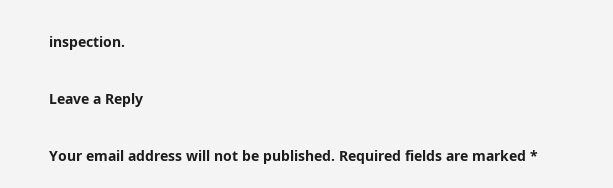inspection.

Leave a Reply

Your email address will not be published. Required fields are marked *